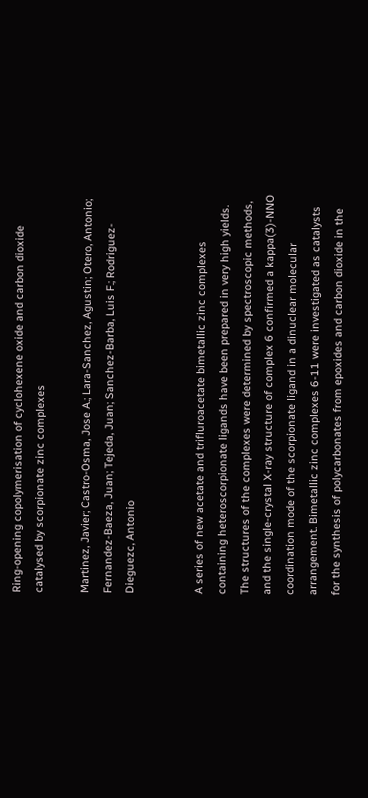Ring-opening copolymerisation of cyclohexene oxide and carbon dioxide catalysed by scorpionate zinc complexes

Martinez, Javier; Castro-Osma, Jose A.; Lara-Sanchez, Agustin; Otero, Antonio; Fernandez-Baeza, Juan; Tejeda, Juan; Sanchez-Barba, Luis F.; Rodriguez-Dieguezc, Antonio


A series of new acetate and trifluroacetate bimetallic zinc complexes containing heteroscorpionate ligands have been prepared in very high yields. The structures of the complexes were determined by spectroscopic methods, and the single-crystal X-ray structure of complex 6 confirmed a kappa(3)-NNO coordination mode of the scorpionate ligand in a dinuclear molecular arrangement. Bimetallic zinc complexes 6-11 were investigated as catalysts for the synthesis of polycarbonates from epoxides and carbon dioxide in the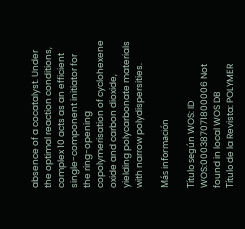absence of a cocatalyst. Under the optimal reaction conditions, complex 10 acts as an efficient single-component initiator for the ring-opening copolymerisation of cyclohexene oxide and carbon dioxide, yielding polycarbonate materials with narrow polydispersities.

Más información

Título según WOS: ID WOS:000387071800006 Not found in local WOS DB
Título de la Revista: POLYMER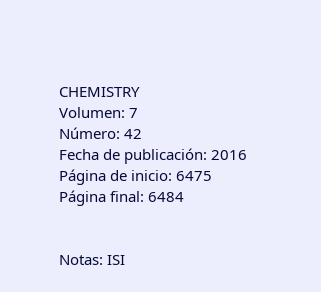CHEMISTRY
Volumen: 7
Número: 42
Fecha de publicación: 2016
Página de inicio: 6475
Página final: 6484


Notas: ISI